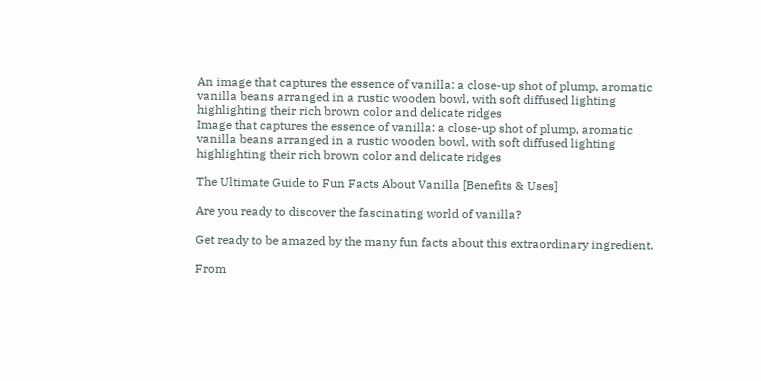An image that captures the essence of vanilla: a close-up shot of plump, aromatic vanilla beans arranged in a rustic wooden bowl, with soft diffused lighting highlighting their rich brown color and delicate ridges
Image that captures the essence of vanilla: a close-up shot of plump, aromatic vanilla beans arranged in a rustic wooden bowl, with soft diffused lighting highlighting their rich brown color and delicate ridges

The Ultimate Guide to Fun Facts About Vanilla [Benefits & Uses]

Are you ready to discover the fascinating world of vanilla?

Get ready to be amazed by the many fun facts about this extraordinary ingredient.

From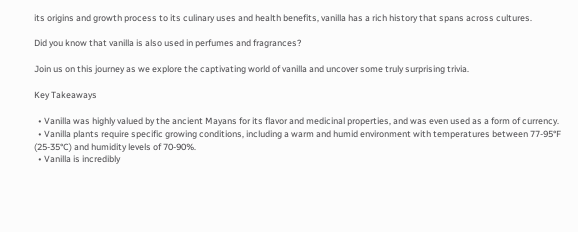its origins and growth process to its culinary uses and health benefits, vanilla has a rich history that spans across cultures.

Did you know that vanilla is also used in perfumes and fragrances?

Join us on this journey as we explore the captivating world of vanilla and uncover some truly surprising trivia.

Key Takeaways

  • Vanilla was highly valued by the ancient Mayans for its flavor and medicinal properties, and was even used as a form of currency.
  • Vanilla plants require specific growing conditions, including a warm and humid environment with temperatures between 77-95°F (25-35°C) and humidity levels of 70-90%.
  • Vanilla is incredibly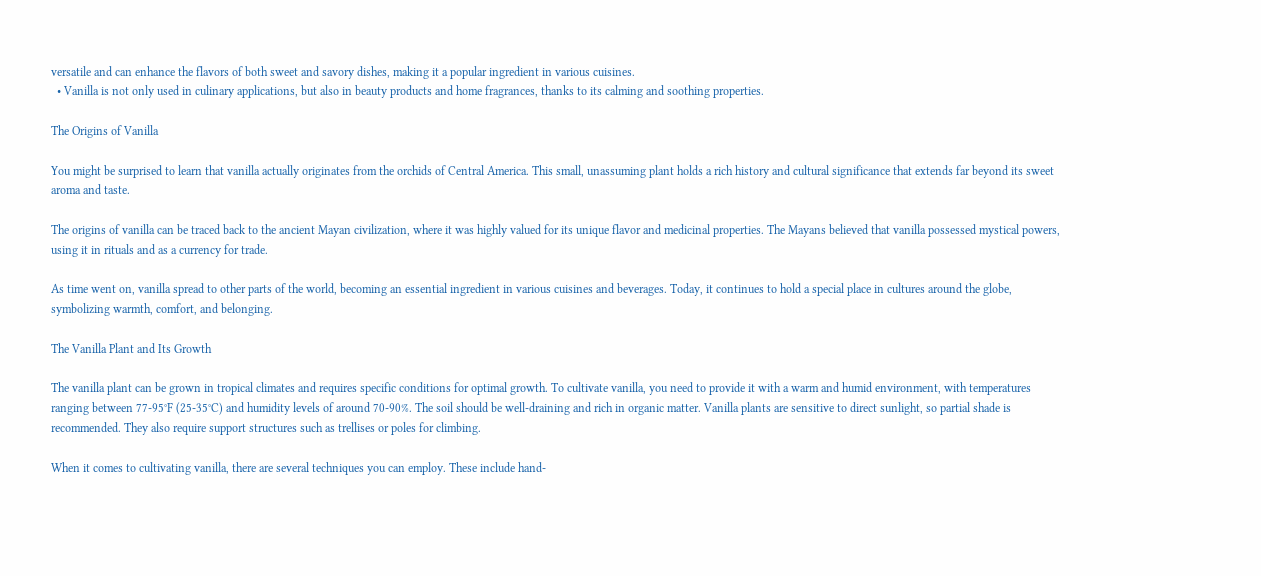versatile and can enhance the flavors of both sweet and savory dishes, making it a popular ingredient in various cuisines.
  • Vanilla is not only used in culinary applications, but also in beauty products and home fragrances, thanks to its calming and soothing properties.

The Origins of Vanilla

You might be surprised to learn that vanilla actually originates from the orchids of Central America. This small, unassuming plant holds a rich history and cultural significance that extends far beyond its sweet aroma and taste.

The origins of vanilla can be traced back to the ancient Mayan civilization, where it was highly valued for its unique flavor and medicinal properties. The Mayans believed that vanilla possessed mystical powers, using it in rituals and as a currency for trade.

As time went on, vanilla spread to other parts of the world, becoming an essential ingredient in various cuisines and beverages. Today, it continues to hold a special place in cultures around the globe, symbolizing warmth, comfort, and belonging.

The Vanilla Plant and Its Growth

The vanilla plant can be grown in tropical climates and requires specific conditions for optimal growth. To cultivate vanilla, you need to provide it with a warm and humid environment, with temperatures ranging between 77-95°F (25-35°C) and humidity levels of around 70-90%. The soil should be well-draining and rich in organic matter. Vanilla plants are sensitive to direct sunlight, so partial shade is recommended. They also require support structures such as trellises or poles for climbing.

When it comes to cultivating vanilla, there are several techniques you can employ. These include hand-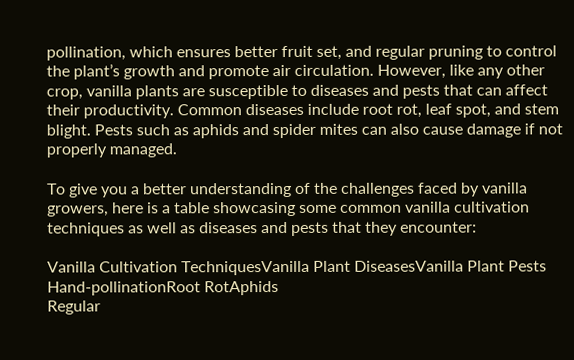pollination, which ensures better fruit set, and regular pruning to control the plant’s growth and promote air circulation. However, like any other crop, vanilla plants are susceptible to diseases and pests that can affect their productivity. Common diseases include root rot, leaf spot, and stem blight. Pests such as aphids and spider mites can also cause damage if not properly managed.

To give you a better understanding of the challenges faced by vanilla growers, here is a table showcasing some common vanilla cultivation techniques as well as diseases and pests that they encounter:

Vanilla Cultivation TechniquesVanilla Plant DiseasesVanilla Plant Pests
Hand-pollinationRoot RotAphids
Regular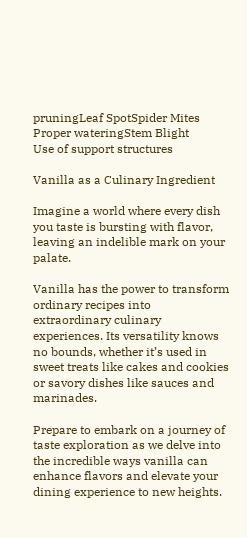pruningLeaf SpotSpider Mites
Proper wateringStem Blight
Use of support structures

Vanilla as a Culinary Ingredient

Imagine a world where every dish you taste is bursting with flavor, leaving an indelible mark on your palate.

Vanilla has the power to transform ordinary recipes into extraordinary culinary experiences. Its versatility knows no bounds, whether it’s used in sweet treats like cakes and cookies or savory dishes like sauces and marinades.

Prepare to embark on a journey of taste exploration as we delve into the incredible ways vanilla can enhance flavors and elevate your dining experience to new heights.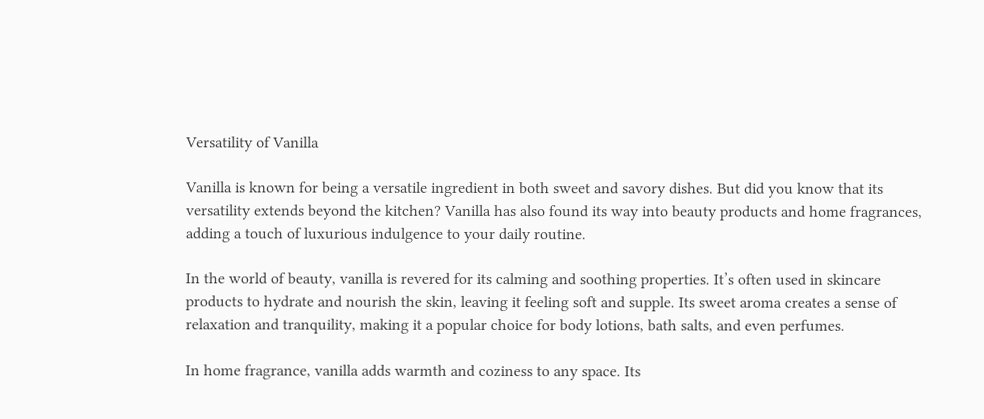Versatility of Vanilla

Vanilla is known for being a versatile ingredient in both sweet and savory dishes. But did you know that its versatility extends beyond the kitchen? Vanilla has also found its way into beauty products and home fragrances, adding a touch of luxurious indulgence to your daily routine.

In the world of beauty, vanilla is revered for its calming and soothing properties. It’s often used in skincare products to hydrate and nourish the skin, leaving it feeling soft and supple. Its sweet aroma creates a sense of relaxation and tranquility, making it a popular choice for body lotions, bath salts, and even perfumes.

In home fragrance, vanilla adds warmth and coziness to any space. Its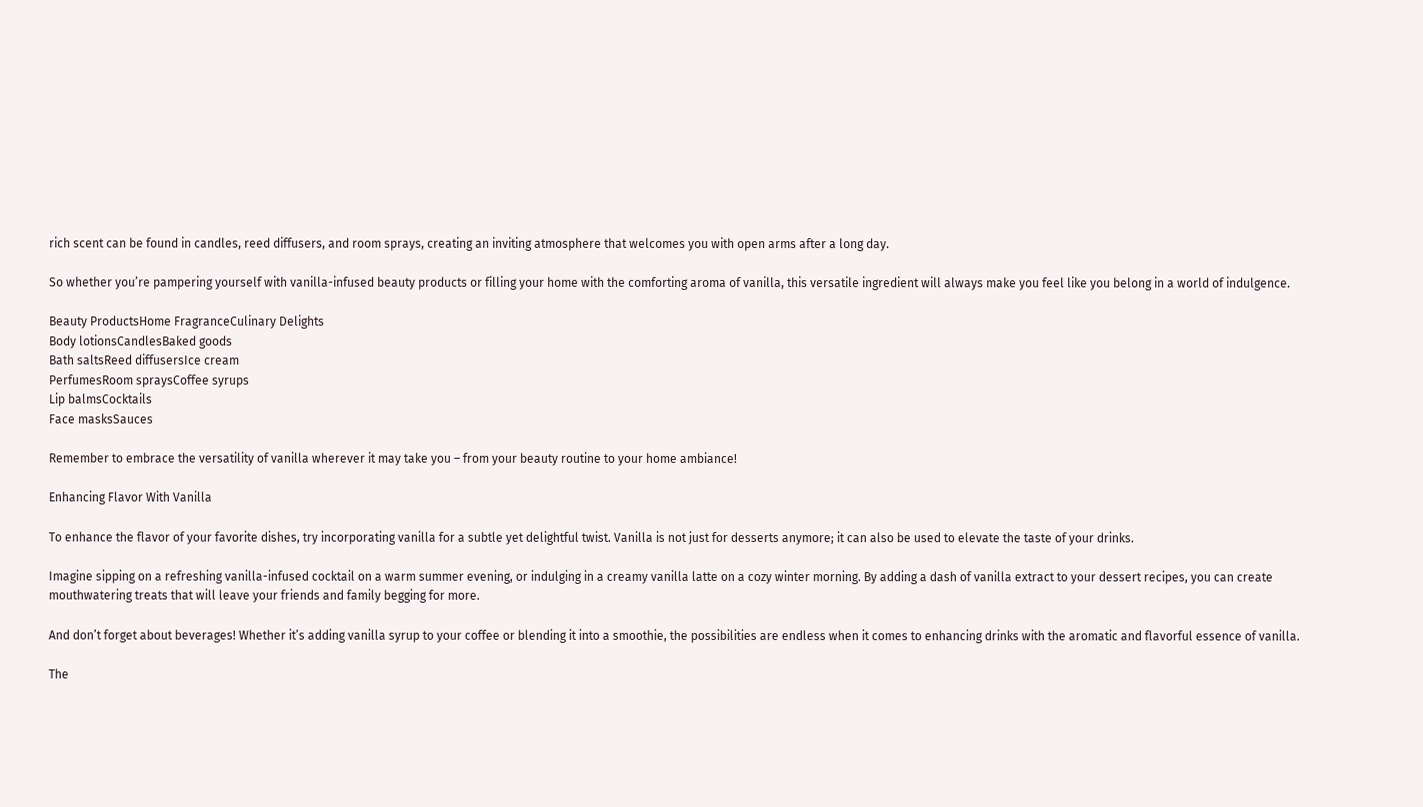rich scent can be found in candles, reed diffusers, and room sprays, creating an inviting atmosphere that welcomes you with open arms after a long day.

So whether you’re pampering yourself with vanilla-infused beauty products or filling your home with the comforting aroma of vanilla, this versatile ingredient will always make you feel like you belong in a world of indulgence.

Beauty ProductsHome FragranceCulinary Delights
Body lotionsCandlesBaked goods
Bath saltsReed diffusersIce cream
PerfumesRoom spraysCoffee syrups
Lip balmsCocktails
Face masksSauces

Remember to embrace the versatility of vanilla wherever it may take you – from your beauty routine to your home ambiance!

Enhancing Flavor With Vanilla

To enhance the flavor of your favorite dishes, try incorporating vanilla for a subtle yet delightful twist. Vanilla is not just for desserts anymore; it can also be used to elevate the taste of your drinks.

Imagine sipping on a refreshing vanilla-infused cocktail on a warm summer evening, or indulging in a creamy vanilla latte on a cozy winter morning. By adding a dash of vanilla extract to your dessert recipes, you can create mouthwatering treats that will leave your friends and family begging for more.

And don’t forget about beverages! Whether it’s adding vanilla syrup to your coffee or blending it into a smoothie, the possibilities are endless when it comes to enhancing drinks with the aromatic and flavorful essence of vanilla.

The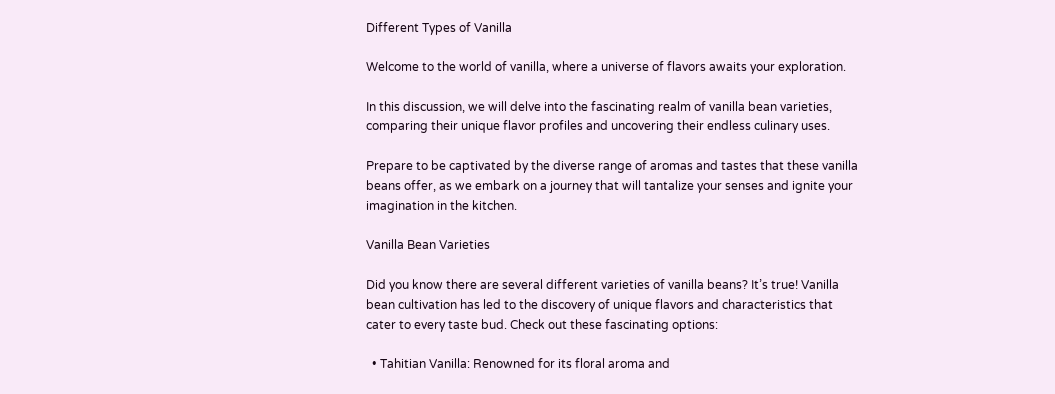Different Types of Vanilla

Welcome to the world of vanilla, where a universe of flavors awaits your exploration.

In this discussion, we will delve into the fascinating realm of vanilla bean varieties, comparing their unique flavor profiles and uncovering their endless culinary uses.

Prepare to be captivated by the diverse range of aromas and tastes that these vanilla beans offer, as we embark on a journey that will tantalize your senses and ignite your imagination in the kitchen.

Vanilla Bean Varieties

Did you know there are several different varieties of vanilla beans? It’s true! Vanilla bean cultivation has led to the discovery of unique flavors and characteristics that cater to every taste bud. Check out these fascinating options:

  • Tahitian Vanilla: Renowned for its floral aroma and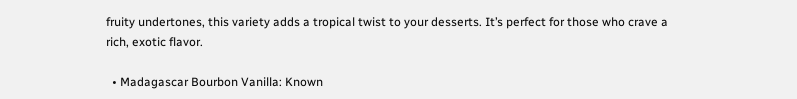fruity undertones, this variety adds a tropical twist to your desserts. It’s perfect for those who crave a rich, exotic flavor.

  • Madagascar Bourbon Vanilla: Known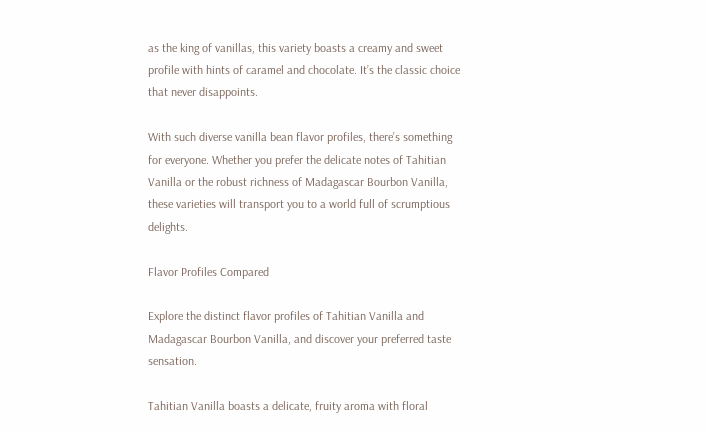as the king of vanillas, this variety boasts a creamy and sweet profile with hints of caramel and chocolate. It’s the classic choice that never disappoints.

With such diverse vanilla bean flavor profiles, there’s something for everyone. Whether you prefer the delicate notes of Tahitian Vanilla or the robust richness of Madagascar Bourbon Vanilla, these varieties will transport you to a world full of scrumptious delights.

Flavor Profiles Compared

Explore the distinct flavor profiles of Tahitian Vanilla and Madagascar Bourbon Vanilla, and discover your preferred taste sensation.

Tahitian Vanilla boasts a delicate, fruity aroma with floral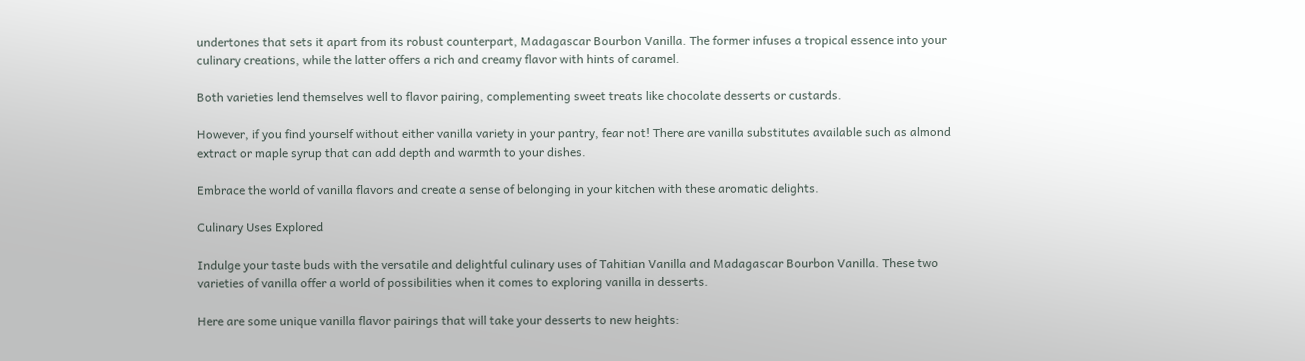undertones that sets it apart from its robust counterpart, Madagascar Bourbon Vanilla. The former infuses a tropical essence into your culinary creations, while the latter offers a rich and creamy flavor with hints of caramel.

Both varieties lend themselves well to flavor pairing, complementing sweet treats like chocolate desserts or custards.

However, if you find yourself without either vanilla variety in your pantry, fear not! There are vanilla substitutes available such as almond extract or maple syrup that can add depth and warmth to your dishes.

Embrace the world of vanilla flavors and create a sense of belonging in your kitchen with these aromatic delights.

Culinary Uses Explored

Indulge your taste buds with the versatile and delightful culinary uses of Tahitian Vanilla and Madagascar Bourbon Vanilla. These two varieties of vanilla offer a world of possibilities when it comes to exploring vanilla in desserts.

Here are some unique vanilla flavor pairings that will take your desserts to new heights: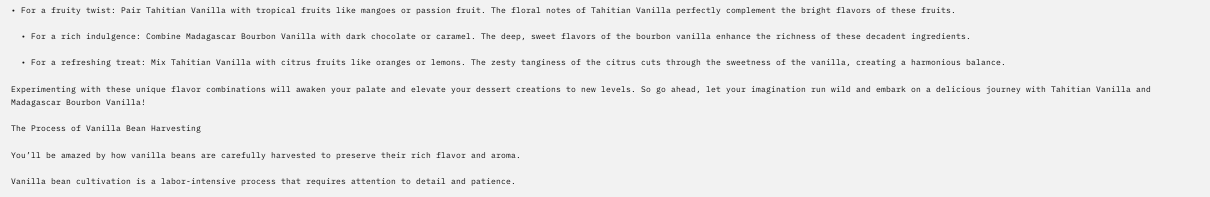• For a fruity twist: Pair Tahitian Vanilla with tropical fruits like mangoes or passion fruit. The floral notes of Tahitian Vanilla perfectly complement the bright flavors of these fruits.

  • For a rich indulgence: Combine Madagascar Bourbon Vanilla with dark chocolate or caramel. The deep, sweet flavors of the bourbon vanilla enhance the richness of these decadent ingredients.

  • For a refreshing treat: Mix Tahitian Vanilla with citrus fruits like oranges or lemons. The zesty tanginess of the citrus cuts through the sweetness of the vanilla, creating a harmonious balance.

Experimenting with these unique flavor combinations will awaken your palate and elevate your dessert creations to new levels. So go ahead, let your imagination run wild and embark on a delicious journey with Tahitian Vanilla and Madagascar Bourbon Vanilla!

The Process of Vanilla Bean Harvesting

You’ll be amazed by how vanilla beans are carefully harvested to preserve their rich flavor and aroma.

Vanilla bean cultivation is a labor-intensive process that requires attention to detail and patience.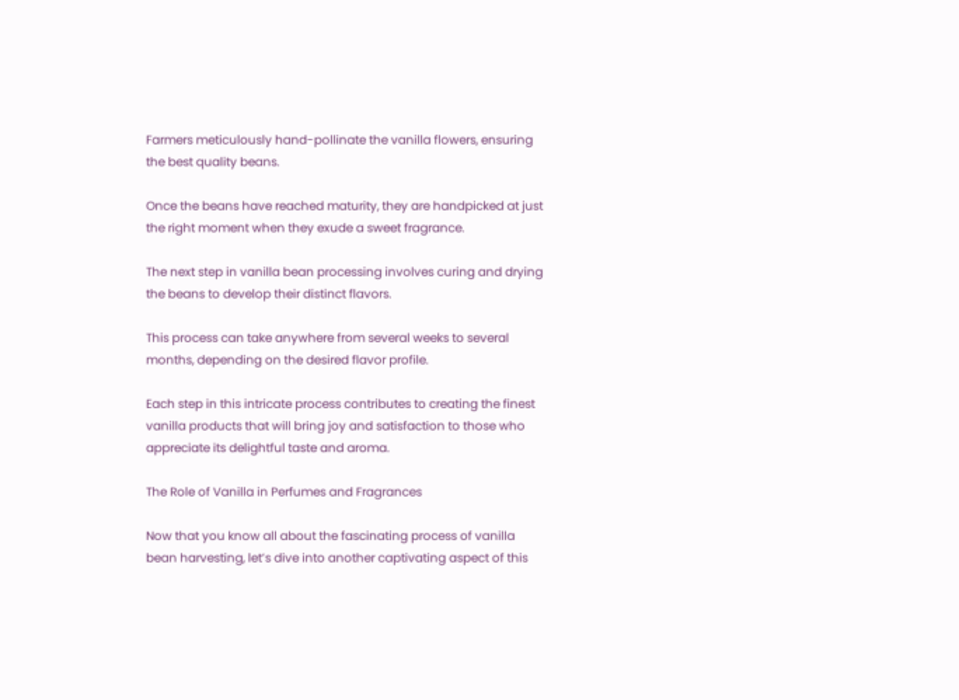Farmers meticulously hand-pollinate the vanilla flowers, ensuring the best quality beans.

Once the beans have reached maturity, they are handpicked at just the right moment when they exude a sweet fragrance.

The next step in vanilla bean processing involves curing and drying the beans to develop their distinct flavors.

This process can take anywhere from several weeks to several months, depending on the desired flavor profile.

Each step in this intricate process contributes to creating the finest vanilla products that will bring joy and satisfaction to those who appreciate its delightful taste and aroma.

The Role of Vanilla in Perfumes and Fragrances

Now that you know all about the fascinating process of vanilla bean harvesting, let’s dive into another captivating aspect of this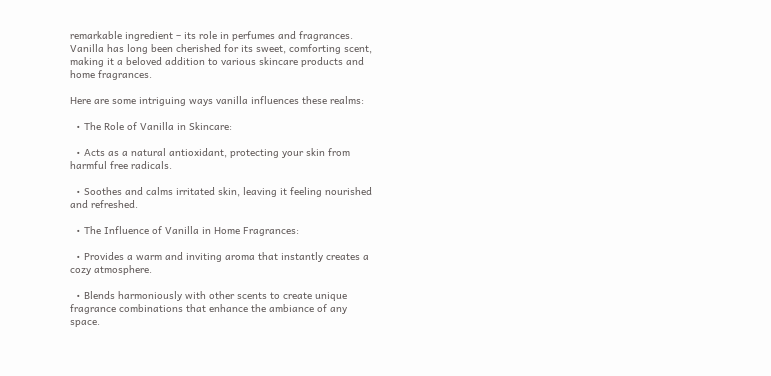remarkable ingredient – its role in perfumes and fragrances. Vanilla has long been cherished for its sweet, comforting scent, making it a beloved addition to various skincare products and home fragrances.

Here are some intriguing ways vanilla influences these realms:

  • The Role of Vanilla in Skincare:

  • Acts as a natural antioxidant, protecting your skin from harmful free radicals.

  • Soothes and calms irritated skin, leaving it feeling nourished and refreshed.

  • The Influence of Vanilla in Home Fragrances:

  • Provides a warm and inviting aroma that instantly creates a cozy atmosphere.

  • Blends harmoniously with other scents to create unique fragrance combinations that enhance the ambiance of any space.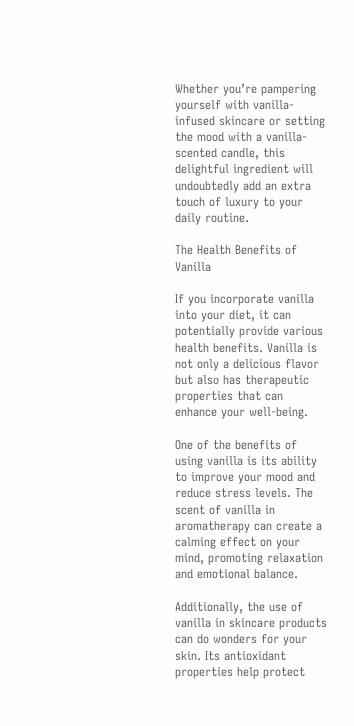Whether you’re pampering yourself with vanilla-infused skincare or setting the mood with a vanilla-scented candle, this delightful ingredient will undoubtedly add an extra touch of luxury to your daily routine.

The Health Benefits of Vanilla

If you incorporate vanilla into your diet, it can potentially provide various health benefits. Vanilla is not only a delicious flavor but also has therapeutic properties that can enhance your well-being.

One of the benefits of using vanilla is its ability to improve your mood and reduce stress levels. The scent of vanilla in aromatherapy can create a calming effect on your mind, promoting relaxation and emotional balance.

Additionally, the use of vanilla in skincare products can do wonders for your skin. Its antioxidant properties help protect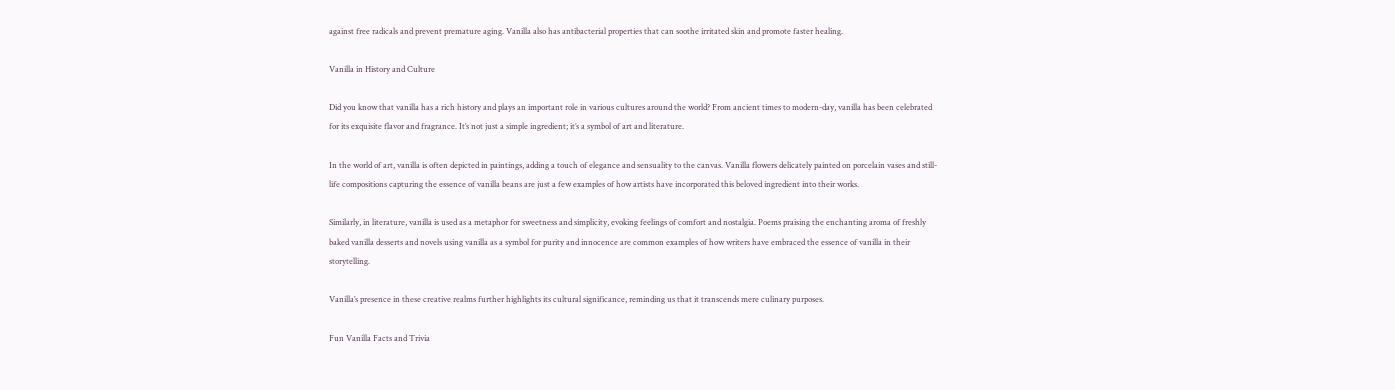against free radicals and prevent premature aging. Vanilla also has antibacterial properties that can soothe irritated skin and promote faster healing.

Vanilla in History and Culture

Did you know that vanilla has a rich history and plays an important role in various cultures around the world? From ancient times to modern-day, vanilla has been celebrated for its exquisite flavor and fragrance. It’s not just a simple ingredient; it’s a symbol of art and literature.

In the world of art, vanilla is often depicted in paintings, adding a touch of elegance and sensuality to the canvas. Vanilla flowers delicately painted on porcelain vases and still-life compositions capturing the essence of vanilla beans are just a few examples of how artists have incorporated this beloved ingredient into their works.

Similarly, in literature, vanilla is used as a metaphor for sweetness and simplicity, evoking feelings of comfort and nostalgia. Poems praising the enchanting aroma of freshly baked vanilla desserts and novels using vanilla as a symbol for purity and innocence are common examples of how writers have embraced the essence of vanilla in their storytelling.

Vanilla’s presence in these creative realms further highlights its cultural significance, reminding us that it transcends mere culinary purposes.

Fun Vanilla Facts and Trivia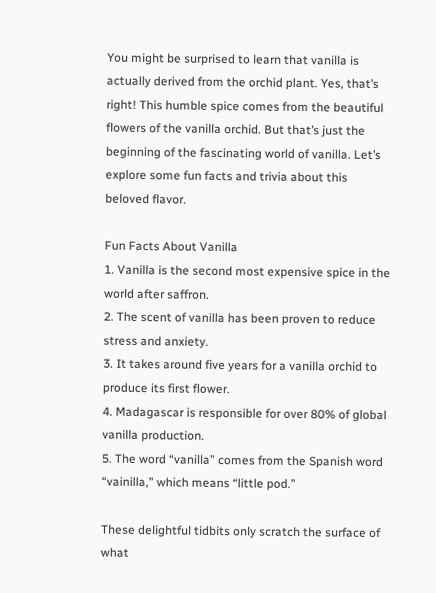You might be surprised to learn that vanilla is actually derived from the orchid plant. Yes, that’s right! This humble spice comes from the beautiful flowers of the vanilla orchid. But that’s just the beginning of the fascinating world of vanilla. Let’s explore some fun facts and trivia about this beloved flavor.

Fun Facts About Vanilla
1. Vanilla is the second most expensive spice in the world after saffron.
2. The scent of vanilla has been proven to reduce stress and anxiety.
3. It takes around five years for a vanilla orchid to produce its first flower.
4. Madagascar is responsible for over 80% of global vanilla production.
5. The word “vanilla” comes from the Spanish word “vainilla,” which means “little pod.”

These delightful tidbits only scratch the surface of what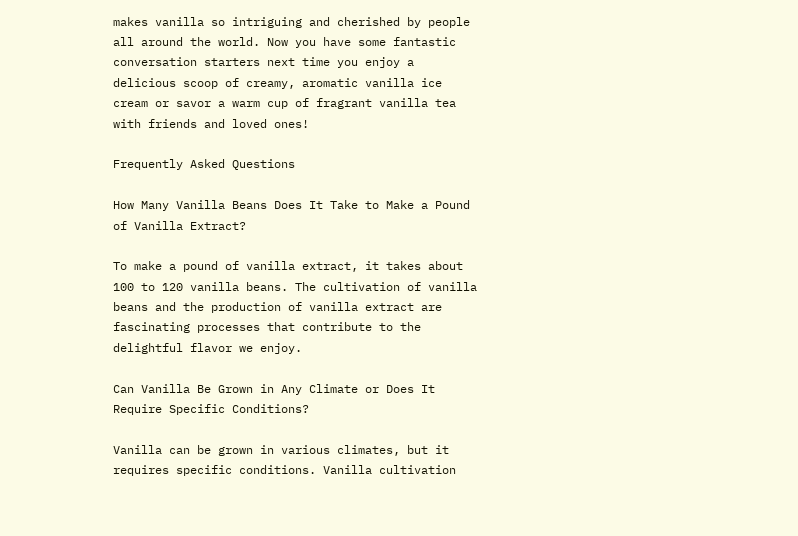makes vanilla so intriguing and cherished by people all around the world. Now you have some fantastic conversation starters next time you enjoy a delicious scoop of creamy, aromatic vanilla ice cream or savor a warm cup of fragrant vanilla tea with friends and loved ones!

Frequently Asked Questions

How Many Vanilla Beans Does It Take to Make a Pound of Vanilla Extract?

To make a pound of vanilla extract, it takes about 100 to 120 vanilla beans. The cultivation of vanilla beans and the production of vanilla extract are fascinating processes that contribute to the delightful flavor we enjoy.

Can Vanilla Be Grown in Any Climate or Does It Require Specific Conditions?

Vanilla can be grown in various climates, but it requires specific conditions. Vanilla cultivation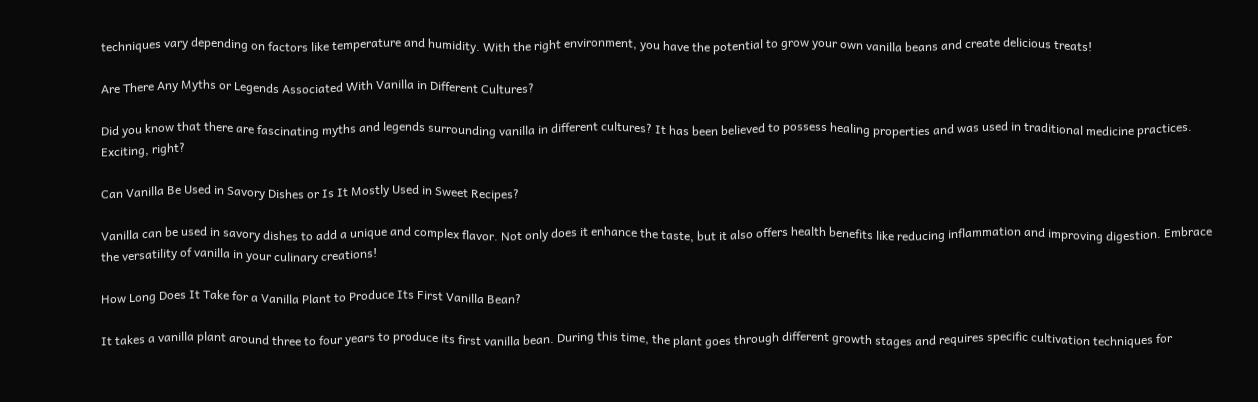techniques vary depending on factors like temperature and humidity. With the right environment, you have the potential to grow your own vanilla beans and create delicious treats!

Are There Any Myths or Legends Associated With Vanilla in Different Cultures?

Did you know that there are fascinating myths and legends surrounding vanilla in different cultures? It has been believed to possess healing properties and was used in traditional medicine practices. Exciting, right?

Can Vanilla Be Used in Savory Dishes or Is It Mostly Used in Sweet Recipes?

Vanilla can be used in savory dishes to add a unique and complex flavor. Not only does it enhance the taste, but it also offers health benefits like reducing inflammation and improving digestion. Embrace the versatility of vanilla in your culinary creations!

How Long Does It Take for a Vanilla Plant to Produce Its First Vanilla Bean?

It takes a vanilla plant around three to four years to produce its first vanilla bean. During this time, the plant goes through different growth stages and requires specific cultivation techniques for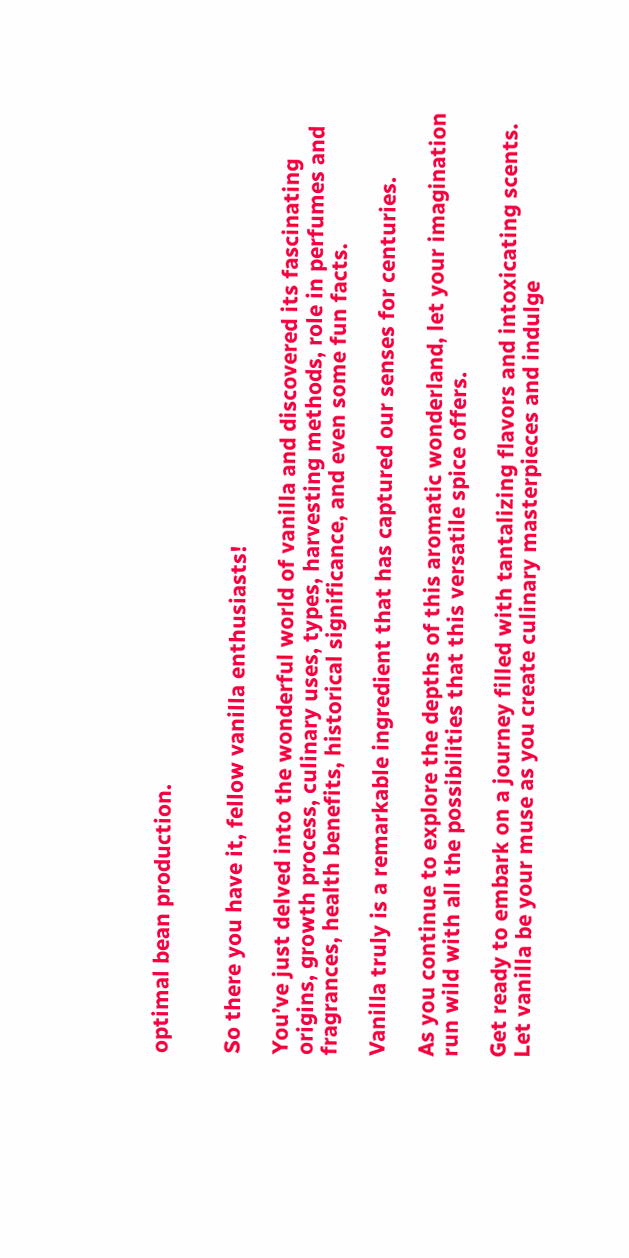optimal bean production.


So there you have it, fellow vanilla enthusiasts!

You’ve just delved into the wonderful world of vanilla and discovered its fascinating origins, growth process, culinary uses, types, harvesting methods, role in perfumes and fragrances, health benefits, historical significance, and even some fun facts.

Vanilla truly is a remarkable ingredient that has captured our senses for centuries.

As you continue to explore the depths of this aromatic wonderland, let your imagination run wild with all the possibilities that this versatile spice offers.

Get ready to embark on a journey filled with tantalizing flavors and intoxicating scents. Let vanilla be your muse as you create culinary masterpieces and indulge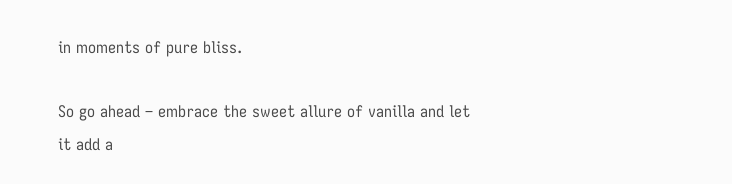in moments of pure bliss.

So go ahead – embrace the sweet allure of vanilla and let it add a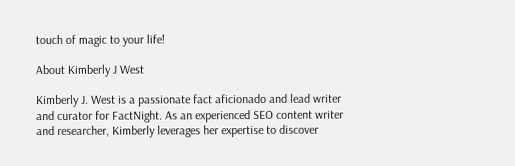touch of magic to your life!

About Kimberly J West

Kimberly J. West is a passionate fact aficionado and lead writer and curator for FactNight. As an experienced SEO content writer and researcher, Kimberly leverages her expertise to discover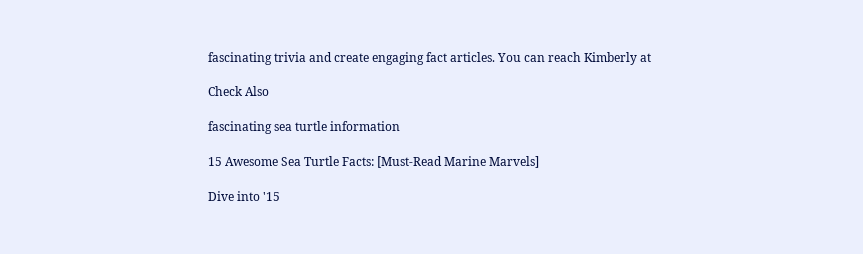fascinating trivia and create engaging fact articles. You can reach Kimberly at

Check Also

fascinating sea turtle information

15 Awesome Sea Turtle Facts: [Must-Read Marine Marvels]

Dive into '15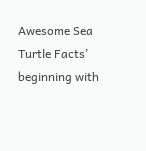Awesome Sea Turtle Facts' beginning with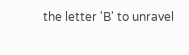the letter 'B' to unravel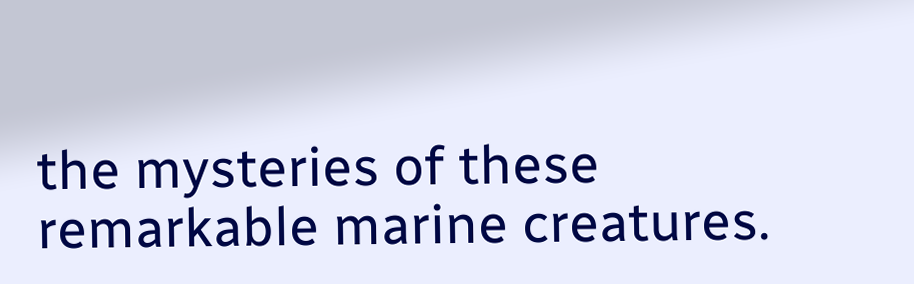the mysteries of these remarkable marine creatures.